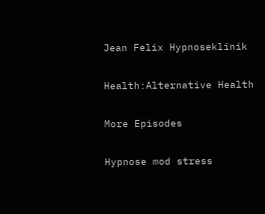Jean Felix Hypnoseklinik

Health:Alternative Health

More Episodes

Hypnose mod stress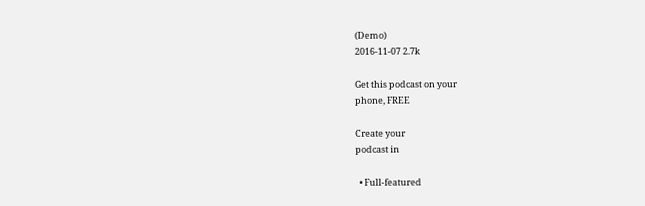(Demo)
2016-11-07 2.7k

Get this podcast on your
phone, FREE

Create your
podcast in

  • Full-featured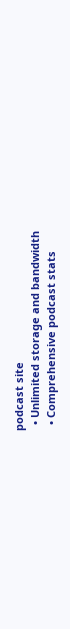podcast site
  • Unlimited storage and bandwidth
  • Comprehensive podcast stats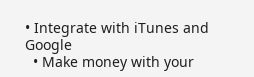• Integrate with iTunes and Google
  • Make money with your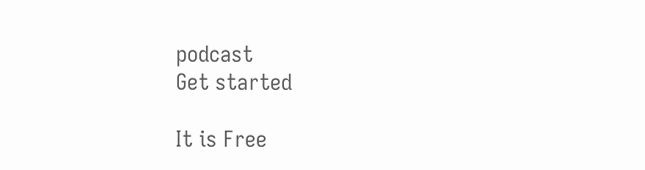podcast
Get started

It is Free